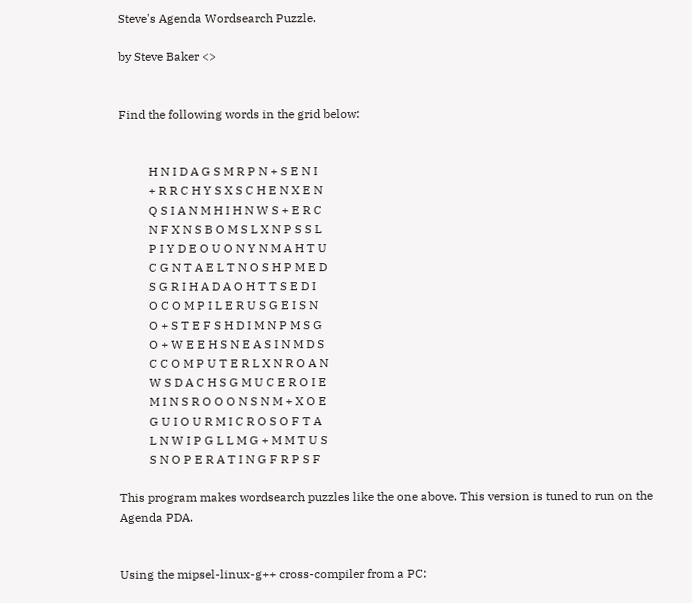Steve's Agenda Wordsearch Puzzle.

by Steve Baker <>


Find the following words in the grid below:


          H N I D A G S M R P N + S E N I
          + R R C H Y S X S C H E N X E N
          Q S I A N M H I H N W S + E R C
          N F X N S B O M S L X N P S S L
          P I Y D E O U O N Y N M A H T U
          C G N T A E L T N O S H P M E D
          S G R I H A D A O H T T S E D I
          O C O M P I L E R U S G E I S N
          O + S T E F S H D I M N P M S G
          O + W E E H S N E A S I N M D S
          C C O M P U T E R L X N R O A N
          W S D A C H S G M U C E R O I E
          M I N S R O O O N S N M + X O E
          G U I O U R M I C R O S O F T A
          L N W I P G L L M G + M M T U S
          S N O P E R A T I N G F R P S F

This program makes wordsearch puzzles like the one above. This version is tuned to run on the Agenda PDA.


Using the mipsel-linux-g++ cross-compiler from a PC: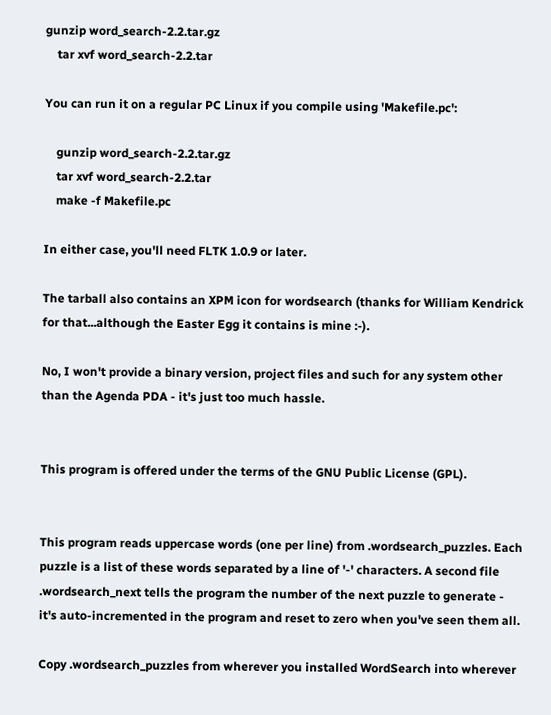gunzip word_search-2.2.tar.gz
    tar xvf word_search-2.2.tar

You can run it on a regular PC Linux if you compile using 'Makefile.pc':

    gunzip word_search-2.2.tar.gz
    tar xvf word_search-2.2.tar
    make -f Makefile.pc

In either case, you'll need FLTK 1.0.9 or later.

The tarball also contains an XPM icon for wordsearch (thanks for William Kendrick for that...although the Easter Egg it contains is mine :-).

No, I won't provide a binary version, project files and such for any system other than the Agenda PDA - it's just too much hassle.


This program is offered under the terms of the GNU Public License (GPL).


This program reads uppercase words (one per line) from .wordsearch_puzzles. Each puzzle is a list of these words separated by a line of '-' characters. A second file .wordsearch_next tells the program the number of the next puzzle to generate - it's auto-incremented in the program and reset to zero when you've seen them all.

Copy .wordsearch_puzzles from wherever you installed WordSearch into wherever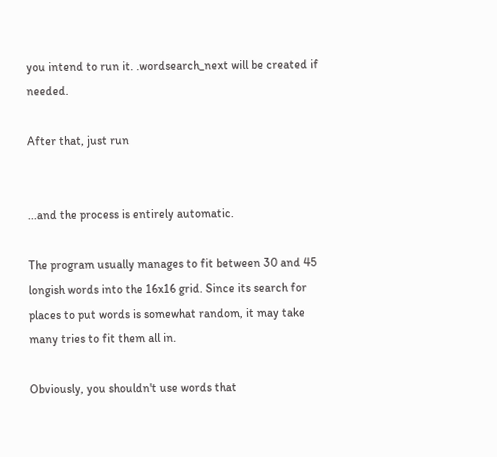you intend to run it. .wordsearch_next will be created if needed.

After that, just run


...and the process is entirely automatic.

The program usually manages to fit between 30 and 45 longish words into the 16x16 grid. Since its search for places to put words is somewhat random, it may take many tries to fit them all in.

Obviously, you shouldn't use words that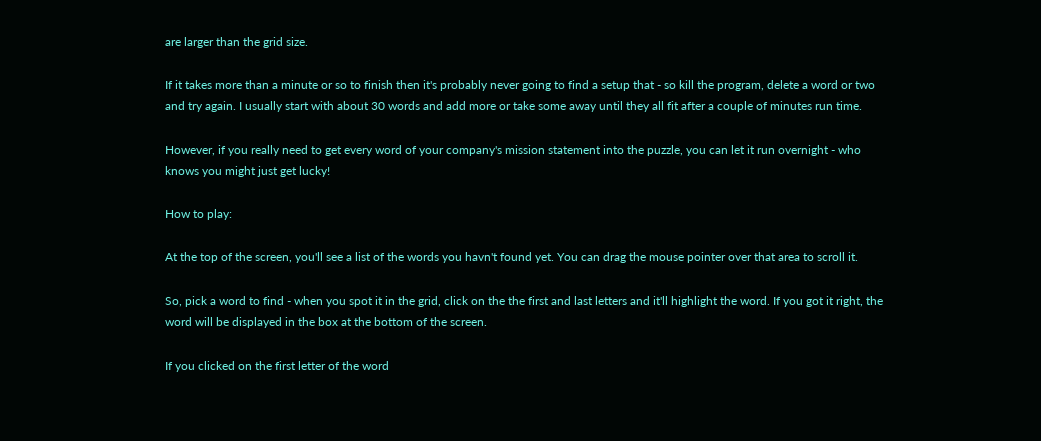are larger than the grid size.

If it takes more than a minute or so to finish then it's probably never going to find a setup that - so kill the program, delete a word or two and try again. I usually start with about 30 words and add more or take some away until they all fit after a couple of minutes run time.

However, if you really need to get every word of your company's mission statement into the puzzle, you can let it run overnight - who knows you might just get lucky!

How to play:

At the top of the screen, you'll see a list of the words you havn't found yet. You can drag the mouse pointer over that area to scroll it.

So, pick a word to find - when you spot it in the grid, click on the the first and last letters and it'll highlight the word. If you got it right, the word will be displayed in the box at the bottom of the screen.

If you clicked on the first letter of the word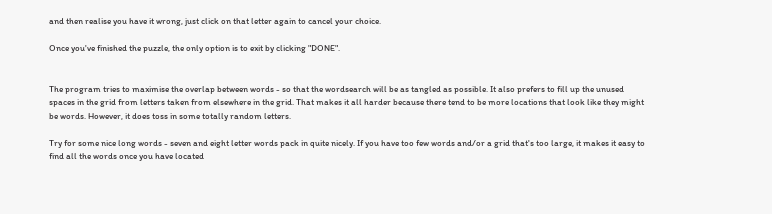and then realise you have it wrong, just click on that letter again to cancel your choice.

Once you've finished the puzzle, the only option is to exit by clicking "DONE".


The program tries to maximise the overlap between words - so that the wordsearch will be as tangled as possible. It also prefers to fill up the unused spaces in the grid from letters taken from elsewhere in the grid. That makes it all harder because there tend to be more locations that look like they might be words. However, it does toss in some totally random letters.

Try for some nice long words - seven and eight letter words pack in quite nicely. If you have too few words and/or a grid that's too large, it makes it easy to find all the words once you have located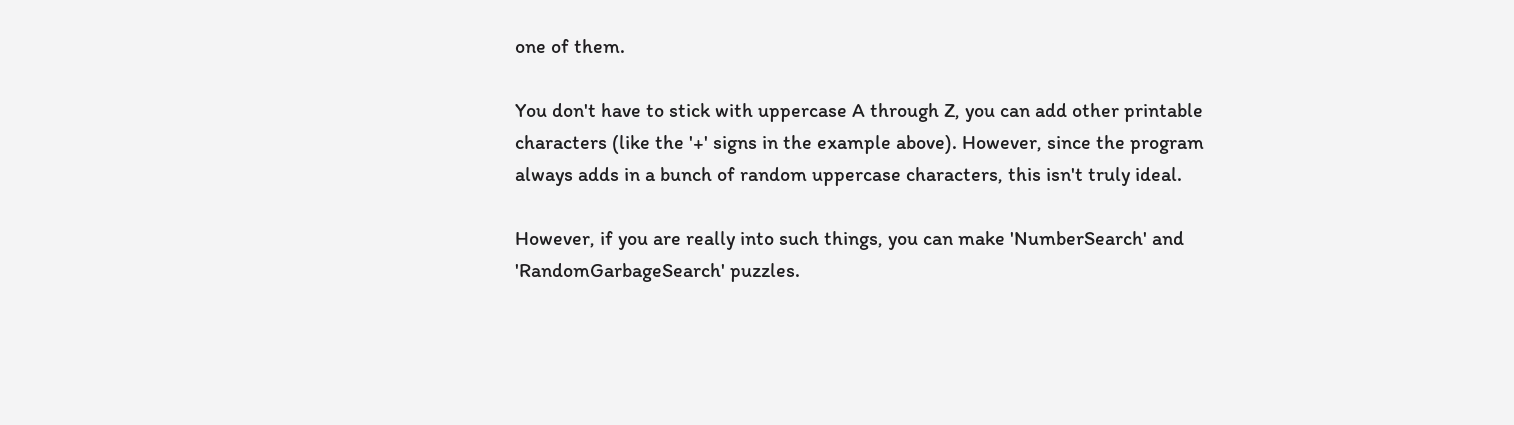one of them.

You don't have to stick with uppercase A through Z, you can add other printable characters (like the '+' signs in the example above). However, since the program always adds in a bunch of random uppercase characters, this isn't truly ideal.

However, if you are really into such things, you can make 'NumberSearch' and 'RandomGarbageSearch' puzzles.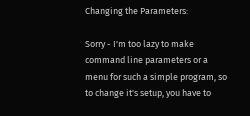Changing the Parameters:

Sorry - I'm too lazy to make command line parameters or a menu for such a simple program, so to change it's setup, you have to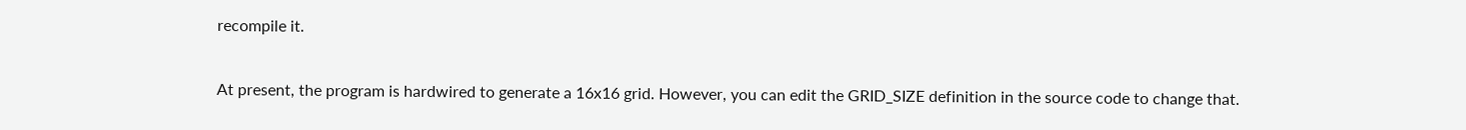recompile it.

At present, the program is hardwired to generate a 16x16 grid. However, you can edit the GRID_SIZE definition in the source code to change that.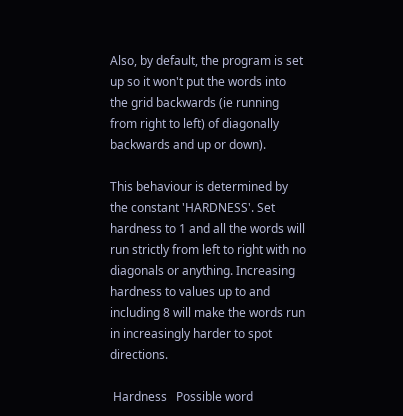Also, by default, the program is set up so it won't put the words into the grid backwards (ie running from right to left) of diagonally backwards and up or down).

This behaviour is determined by the constant 'HARDNESS'. Set hardness to 1 and all the words will run strictly from left to right with no diagonals or anything. Increasing hardness to values up to and including 8 will make the words run in increasingly harder to spot directions.

 Hardness   Possible word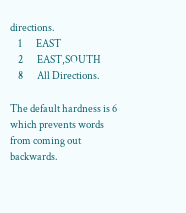directions.
    1       EAST
    2       EAST,SOUTH
    8       All Directions.

The default hardness is 6 which prevents words from coming out backwards.